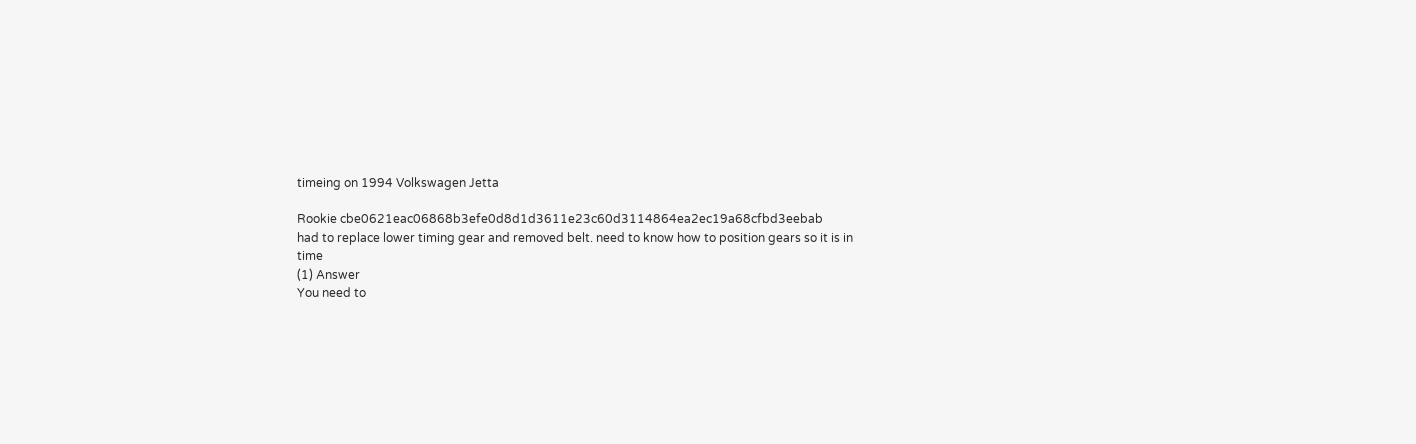timeing on 1994 Volkswagen Jetta

Rookie cbe0621eac06868b3efe0d8d1d3611e23c60d3114864ea2ec19a68cfbd3eebab
had to replace lower timing gear and removed belt. need to know how to position gears so it is in time
(1) Answer
You need to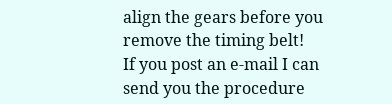align the gears before you remove the timing belt!
If you post an e-mail I can send you the procedure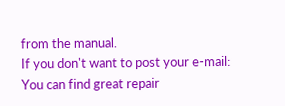from the manual.
If you don't want to post your e-mail:
You can find great repair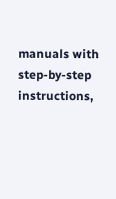manuals with step-by-step instructions,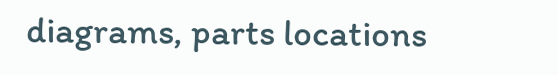diagrams, parts locations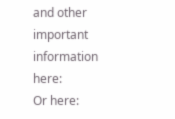and other important information here:
Or here: